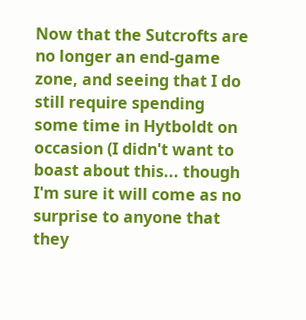Now that the Sutcrofts are no longer an end-game zone, and seeing that I do still require spending some time in Hytboldt on occasion (I didn't want to boast about this... though I'm sure it will come as no surprise to anyone that they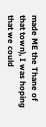made ME the Thane of that town), I was hoping that we could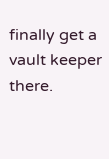finally get a vault keeper there.